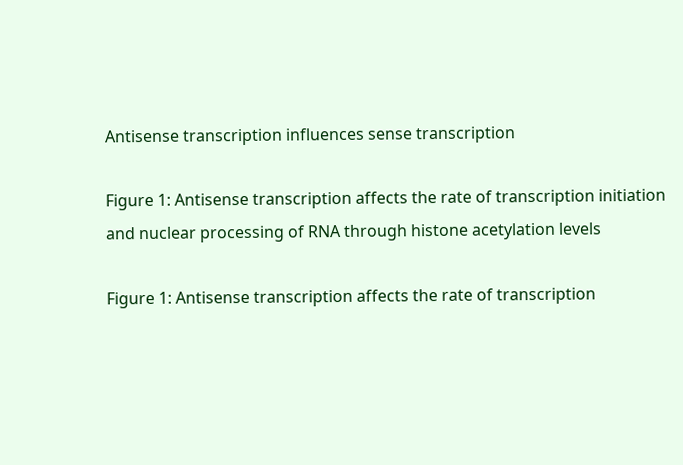Antisense transcription influences sense transcription

Figure 1: Antisense transcription affects the rate of transcription initiation and nuclear processing of RNA through histone acetylation levels

Figure 1: Antisense transcription affects the rate of transcription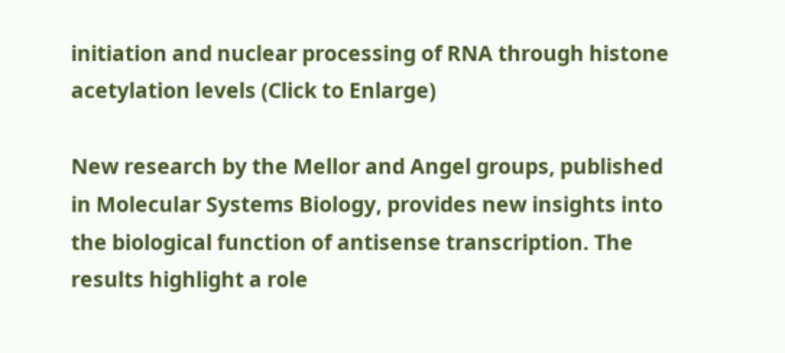initiation and nuclear processing of RNA through histone acetylation levels (Click to Enlarge)

New research by the Mellor and Angel groups, published in Molecular Systems Biology, provides new insights into the biological function of antisense transcription. The results highlight a role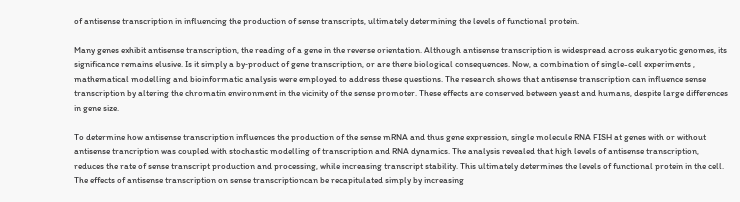of antisense transcription in influencing the production of sense transcripts, ultimately determining the levels of functional protein.

Many genes exhibit antisense transcription, the reading of a gene in the reverse orientation. Although antisense transcription is widespread across eukaryotic genomes, its significance remains elusive. Is it simply a by‐product of gene transcription, or are there biological consequences. Now, a combination of single-cell experiments , mathematical modelling and bioinformatic analysis were employed to address these questions. The research shows that antisense transcription can influence sense transcription by altering the chromatin environment in the vicinity of the sense promoter. These effects are conserved between yeast and humans, despite large differences in gene size.

To determine how antisense transcription influences the production of the sense mRNA and thus gene expression, single molecule RNA FISH at genes with or without antisense trancription was coupled with stochastic modelling of transcription and RNA dynamics. The analysis revealed that high levels of antisense transcription, reduces the rate of sense transcript production and processing, while increasing transcript stability. This ultimately determines the levels of functional protein in the cell. The effects of antisense transcription on sense transcriptioncan be recapitulated simply by increasing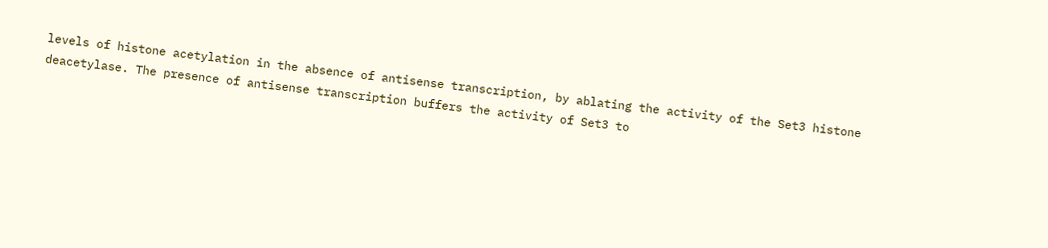levels of histone acetylation in the absence of antisense transcription, by ablating the activity of the Set3 histone deacetylase. The presence of antisense transcription buffers the activity of Set3 to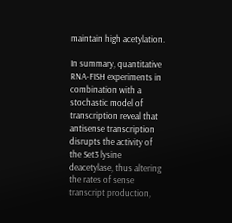maintain high acetylation.

In summary, quantitative RNA-FISH experiments in combination with a stochastic model of transcription reveal that antisense transcription disrupts the activity of the Set3 lysine deacetylase, thus altering the rates of sense transcript production,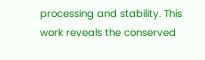processing and stability. This work reveals the conserved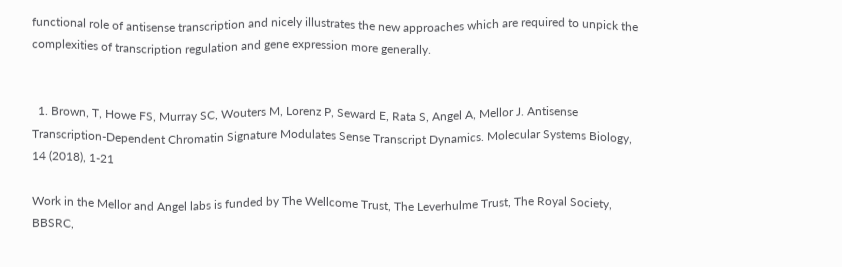functional role of antisense transcription and nicely illustrates the new approaches which are required to unpick the complexities of transcription regulation and gene expression more generally.


  1. Brown, T, Howe FS, Murray SC, Wouters M, Lorenz P, Seward E, Rata S, Angel A, Mellor J. Antisense Transcription-Dependent Chromatin Signature Modulates Sense Transcript Dynamics. Molecular Systems Biology, 14 (2018), 1-21

Work in the Mellor and Angel labs is funded by The Wellcome Trust, The Leverhulme Trust, The Royal Society, BBSRC,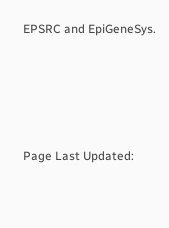EPSRC and EpiGeneSys.





Page Last Updated: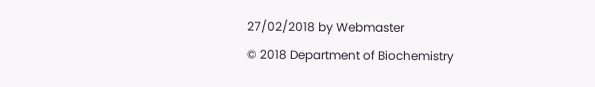27/02/2018 by Webmaster
© 2018 Department of Biochemistry